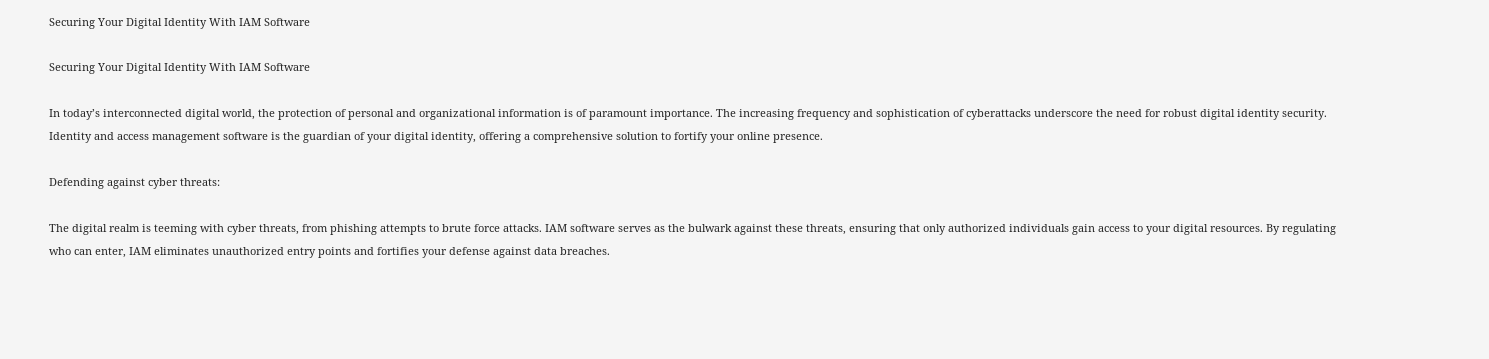Securing Your Digital Identity With IAM Software

Securing Your Digital Identity With IAM Software

In today’s interconnected digital world, the protection of personal and organizational information is of paramount importance. The increasing frequency and sophistication of cyberattacks underscore the need for robust digital identity security. Identity and access management software is the guardian of your digital identity, offering a comprehensive solution to fortify your online presence.

Defending against cyber threats:

The digital realm is teeming with cyber threats, from phishing attempts to brute force attacks. IAM software serves as the bulwark against these threats, ensuring that only authorized individuals gain access to your digital resources. By regulating who can enter, IAM eliminates unauthorized entry points and fortifies your defense against data breaches.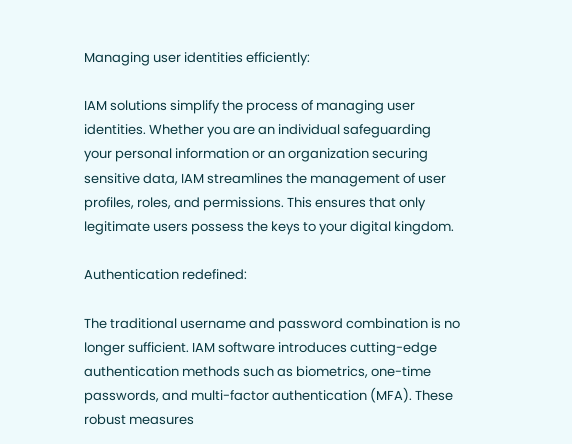Managing user identities efficiently:

IAM solutions simplify the process of managing user identities. Whether you are an individual safeguarding your personal information or an organization securing sensitive data, IAM streamlines the management of user profiles, roles, and permissions. This ensures that only legitimate users possess the keys to your digital kingdom.

Authentication redefined:

The traditional username and password combination is no longer sufficient. IAM software introduces cutting-edge authentication methods such as biometrics, one-time passwords, and multi-factor authentication (MFA). These robust measures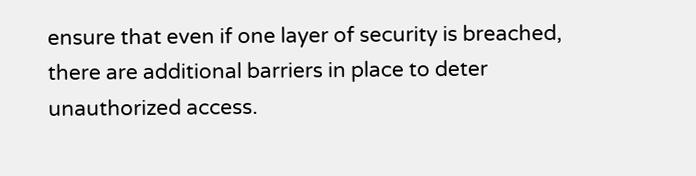ensure that even if one layer of security is breached, there are additional barriers in place to deter unauthorized access.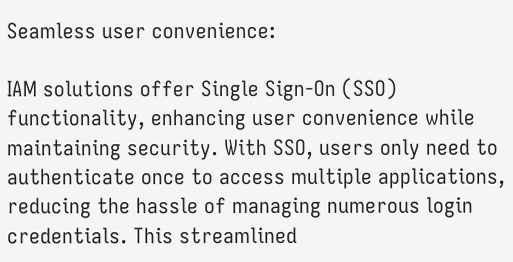Seamless user convenience:

IAM solutions offer Single Sign-On (SSO) functionality, enhancing user convenience while maintaining security. With SSO, users only need to authenticate once to access multiple applications, reducing the hassle of managing numerous login credentials. This streamlined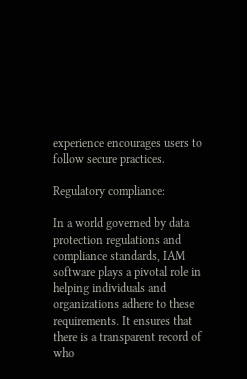experience encourages users to follow secure practices.

Regulatory compliance:

In a world governed by data protection regulations and compliance standards, IAM software plays a pivotal role in helping individuals and organizations adhere to these requirements. It ensures that there is a transparent record of who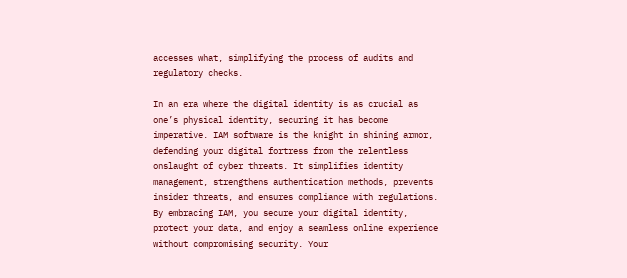accesses what, simplifying the process of audits and regulatory checks.

In an era where the digital identity is as crucial as one’s physical identity, securing it has become imperative. IAM software is the knight in shining armor, defending your digital fortress from the relentless onslaught of cyber threats. It simplifies identity management, strengthens authentication methods, prevents insider threats, and ensures compliance with regulations. By embracing IAM, you secure your digital identity, protect your data, and enjoy a seamless online experience without compromising security. Your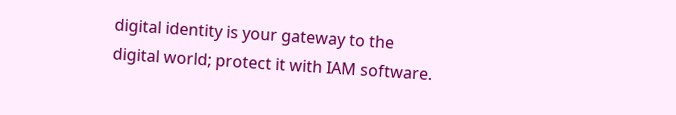digital identity is your gateway to the digital world; protect it with IAM software.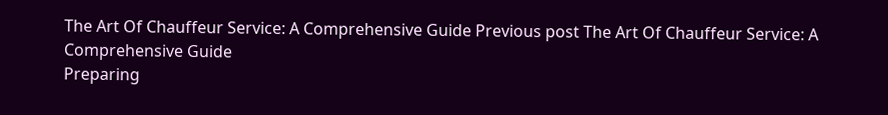The Art Of Chauffeur Service: A Comprehensive Guide Previous post The Art Of Chauffeur Service: A Comprehensive Guide
Preparing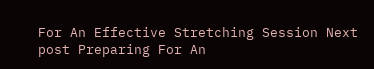For An Effective Stretching Session Next post Preparing For An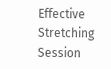Effective Stretching Session